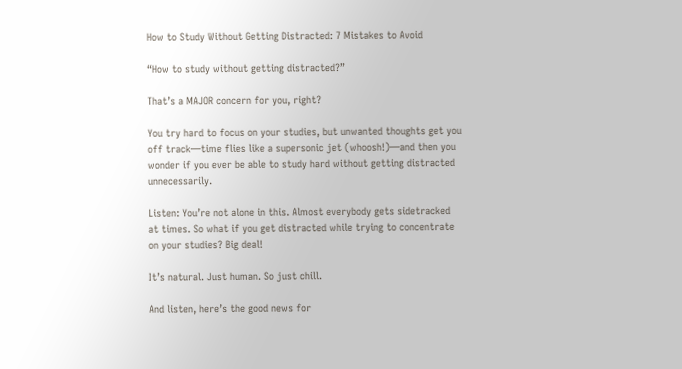How to Study Without Getting Distracted: 7 Mistakes to Avoid

“How to study without getting distracted?”

That’s a MAJOR concern for you, right?

You try hard to focus on your studies, but unwanted thoughts get you off track—time flies like a supersonic jet (whoosh!)—and then you wonder if you ever be able to study hard without getting distracted unnecessarily.

Listen: You’re not alone in this. Almost everybody gets sidetracked at times. So what if you get distracted while trying to concentrate on your studies? Big deal!

It’s natural. Just human. So just chill.

And listen, here’s the good news for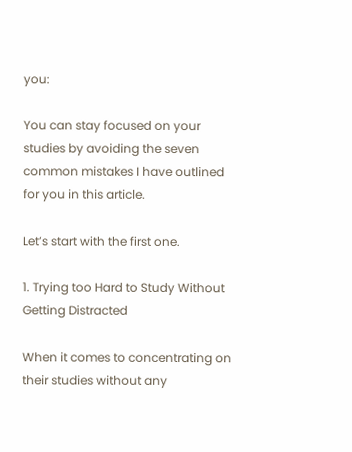you:

You can stay focused on your studies by avoiding the seven common mistakes I have outlined for you in this article.

Let’s start with the first one.

1. Trying too Hard to Study Without Getting Distracted

When it comes to concentrating on their studies without any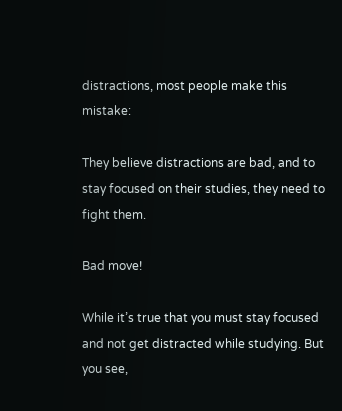distractions, most people make this mistake:

They believe distractions are bad, and to stay focused on their studies, they need to fight them.

Bad move!

While it’s true that you must stay focused and not get distracted while studying. But you see,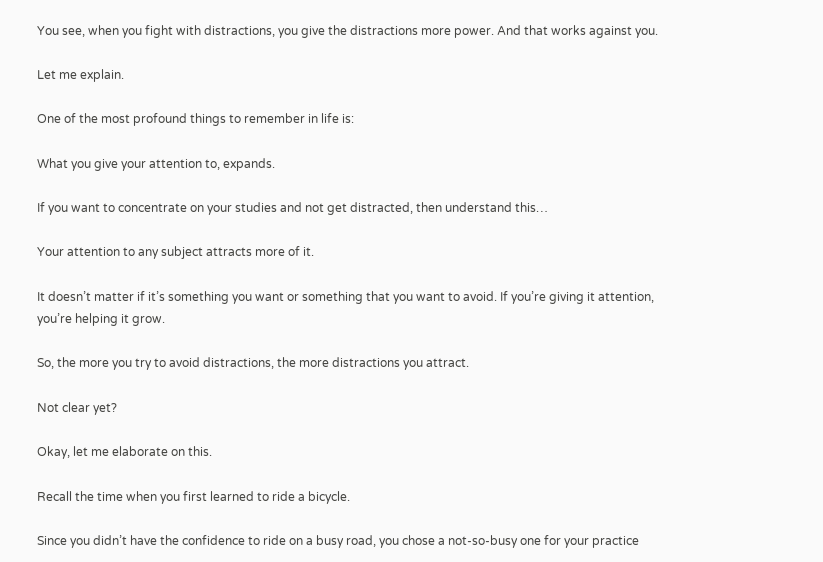You see, when you fight with distractions, you give the distractions more power. And that works against you.

Let me explain.

One of the most profound things to remember in life is:

What you give your attention to, expands.

If you want to concentrate on your studies and not get distracted, then understand this…

Your attention to any subject attracts more of it.

It doesn’t matter if it’s something you want or something that you want to avoid. If you’re giving it attention, you’re helping it grow.

So, the more you try to avoid distractions, the more distractions you attract.

Not clear yet?

Okay, let me elaborate on this.

Recall the time when you first learned to ride a bicycle.

Since you didn’t have the confidence to ride on a busy road, you chose a not-so-busy one for your practice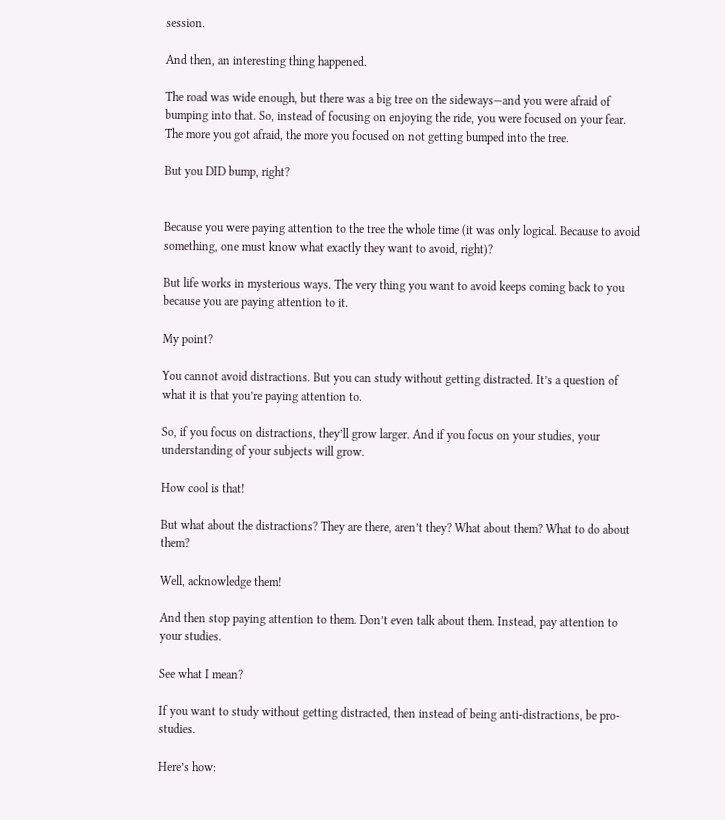session.

And then, an interesting thing happened.

The road was wide enough, but there was a big tree on the sideways—and you were afraid of bumping into that. So, instead of focusing on enjoying the ride, you were focused on your fear. The more you got afraid, the more you focused on not getting bumped into the tree.

But you DID bump, right?


Because you were paying attention to the tree the whole time (it was only logical. Because to avoid something, one must know what exactly they want to avoid, right)?

But life works in mysterious ways. The very thing you want to avoid keeps coming back to you because you are paying attention to it.

My point?

You cannot avoid distractions. But you can study without getting distracted. It’s a question of what it is that you’re paying attention to.

So, if you focus on distractions, they’ll grow larger. And if you focus on your studies, your understanding of your subjects will grow.

How cool is that!

But what about the distractions? They are there, aren’t they? What about them? What to do about them?

Well, acknowledge them!

And then stop paying attention to them. Don’t even talk about them. Instead, pay attention to your studies.

See what I mean?

If you want to study without getting distracted, then instead of being anti-distractions, be pro-studies.

Here’s how: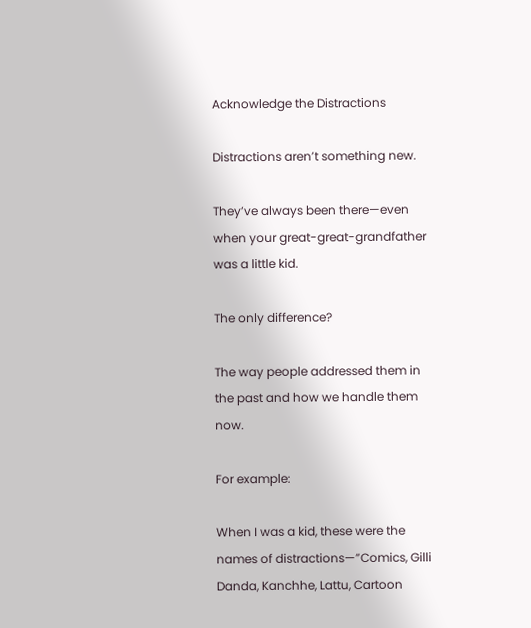Acknowledge the Distractions

Distractions aren’t something new.

They’ve always been there—even when your great-great-grandfather was a little kid.

The only difference?

The way people addressed them in the past and how we handle them now.

For example:

When I was a kid, these were the names of distractions—”Comics, Gilli Danda, Kanchhe, Lattu, Cartoon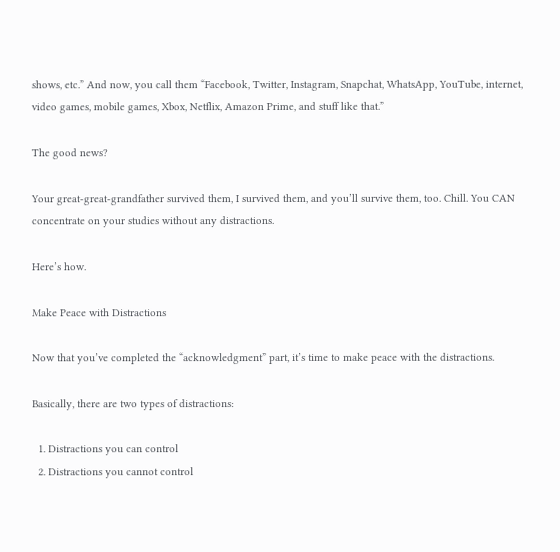shows, etc.” And now, you call them “Facebook, Twitter, Instagram, Snapchat, WhatsApp, YouTube, internet, video games, mobile games, Xbox, Netflix, Amazon Prime, and stuff like that.”

The good news?

Your great-great-grandfather survived them, I survived them, and you’ll survive them, too. Chill. You CAN concentrate on your studies without any distractions.

Here’s how.

Make Peace with Distractions

Now that you’ve completed the “acknowledgment” part, it’s time to make peace with the distractions.

Basically, there are two types of distractions:

  1. Distractions you can control
  2. Distractions you cannot control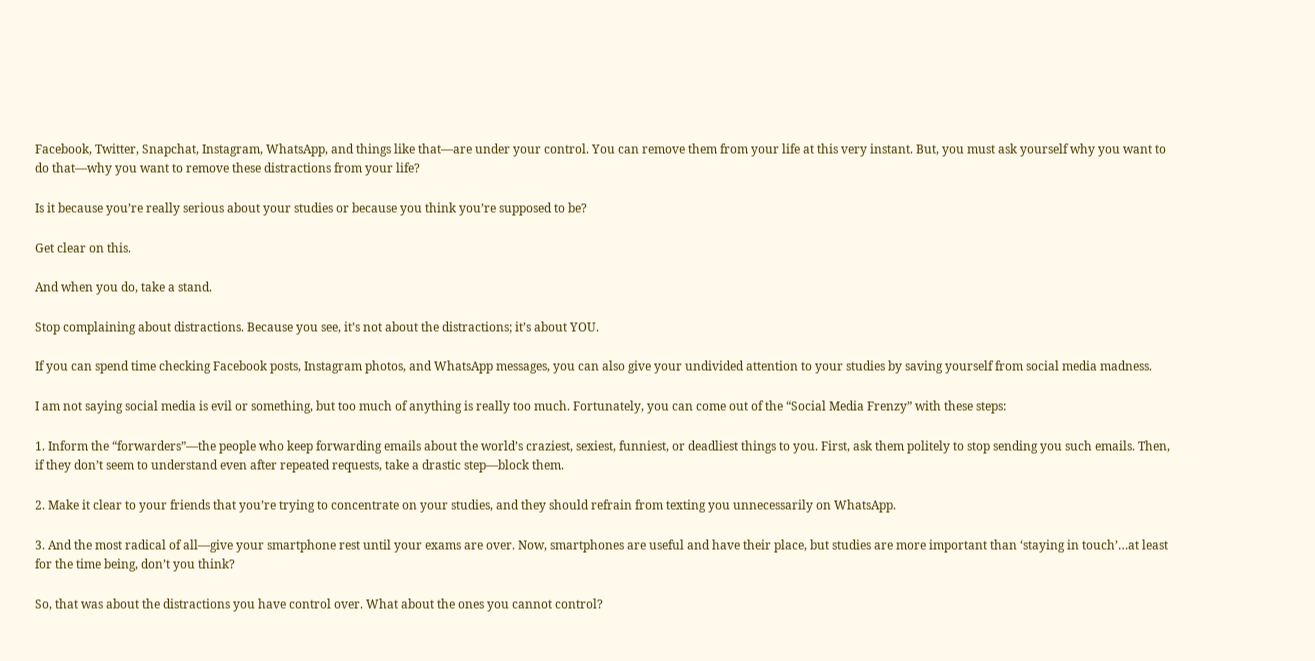Facebook, Twitter, Snapchat, Instagram, WhatsApp, and things like that—are under your control. You can remove them from your life at this very instant. But, you must ask yourself why you want to do that—why you want to remove these distractions from your life?

Is it because you’re really serious about your studies or because you think you’re supposed to be?

Get clear on this.

And when you do, take a stand.

Stop complaining about distractions. Because you see, it’s not about the distractions; it’s about YOU.

If you can spend time checking Facebook posts, Instagram photos, and WhatsApp messages, you can also give your undivided attention to your studies by saving yourself from social media madness.

I am not saying social media is evil or something, but too much of anything is really too much. Fortunately, you can come out of the “Social Media Frenzy” with these steps:

1. Inform the “forwarders”—the people who keep forwarding emails about the world’s craziest, sexiest, funniest, or deadliest things to you. First, ask them politely to stop sending you such emails. Then, if they don’t seem to understand even after repeated requests, take a drastic step—block them.

2. Make it clear to your friends that you’re trying to concentrate on your studies, and they should refrain from texting you unnecessarily on WhatsApp.

3. And the most radical of all—give your smartphone rest until your exams are over. Now, smartphones are useful and have their place, but studies are more important than ‘staying in touch’…at least for the time being, don’t you think?

So, that was about the distractions you have control over. What about the ones you cannot control?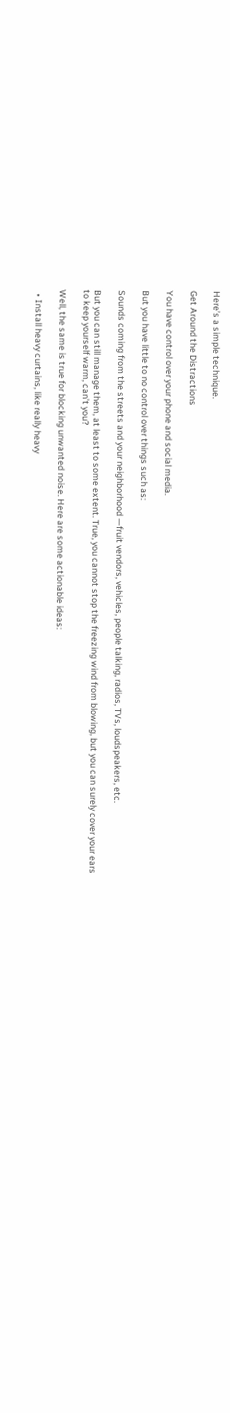Here’s a simple technique.

Get Around the Distractions

You have control over your phone and social media.

But you have little to no control over things such as:

Sounds coming from the streets and your neighborhood —fruit vendors, vehicles, people talking, radios, TVs, loudspeakers, etc.

But you can still manage them, at least to some extent. True, you cannot stop the freezing wind from blowing, but you can surely cover your ears to keep yourself warm, can’t you?

Well, the same is true for blocking unwanted noise. Here are some actionable ideas:

  • Install heavy curtains, like really heavy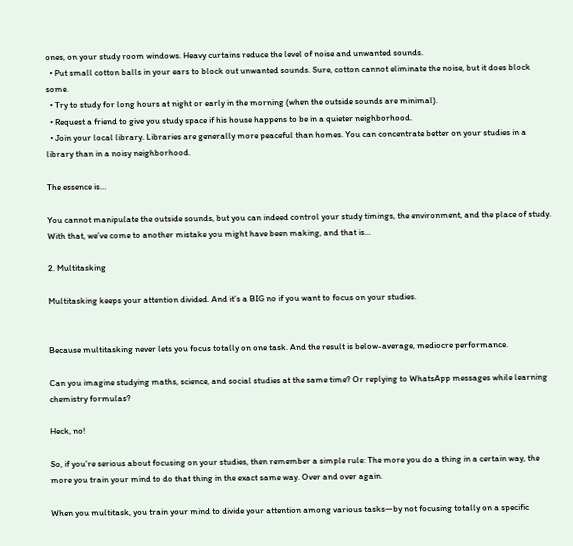ones, on your study room windows. Heavy curtains reduce the level of noise and unwanted sounds.
  • Put small cotton balls in your ears to block out unwanted sounds. Sure, cotton cannot eliminate the noise, but it does block some.
  • Try to study for long hours at night or early in the morning (when the outside sounds are minimal).
  • Request a friend to give you study space if his house happens to be in a quieter neighborhood.
  • Join your local library. Libraries are generally more peaceful than homes. You can concentrate better on your studies in a library than in a noisy neighborhood.

The essence is…

You cannot manipulate the outside sounds, but you can indeed control your study timings, the environment, and the place of study. With that, we’ve come to another mistake you might have been making, and that is…

2. Multitasking

Multitasking keeps your attention divided. And it’s a BIG no if you want to focus on your studies.


Because multitasking never lets you focus totally on one task. And the result is below-average, mediocre performance.

Can you imagine studying maths, science, and social studies at the same time? Or replying to WhatsApp messages while learning chemistry formulas?

Heck, no!

So, if you’re serious about focusing on your studies, then remember a simple rule: The more you do a thing in a certain way, the more you train your mind to do that thing in the exact same way. Over and over again.

When you multitask, you train your mind to divide your attention among various tasks—by not focusing totally on a specific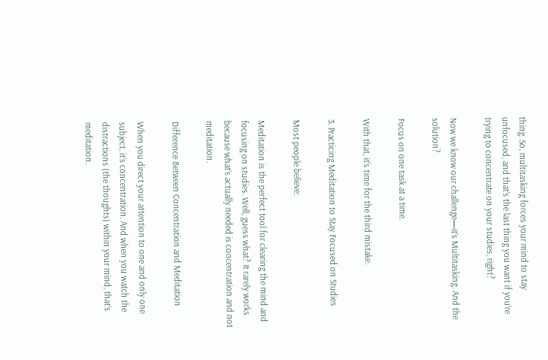thing. So, multitasking forces your mind to stay unfocused, and that’s the last thing you want if you’re trying to concentrate on your studies, right?

Now we know our challenge—it’s Multitasking. And the solution?

Focus on one task at a time.

With that, it’s time for the third mistake.

3. Practicing Meditation to Stay Focused on Studies

Most people believe:

Meditation is the perfect tool for clearing the mind and focusing on studies. Well, guess what? It rarely works because what’s actually needed is concentration and not meditation.

Difference Between Concentration and Meditation

When you direct your attention to one and only one subject, it’s concentration. And when you watch the distractions (the thoughts) within your mind, that’s meditation.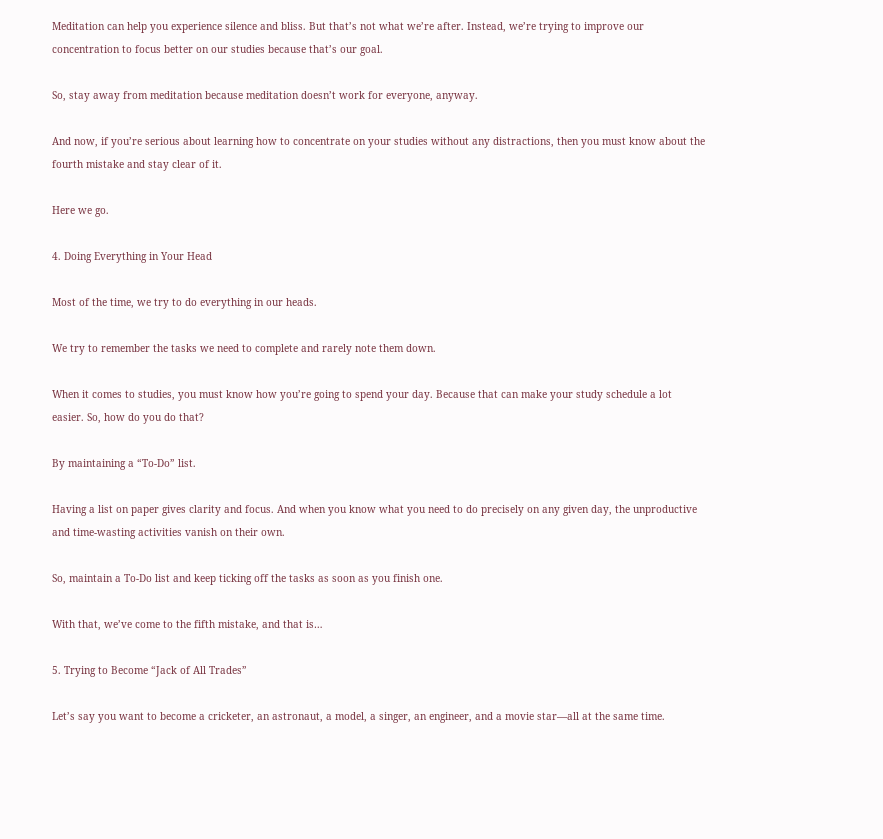Meditation can help you experience silence and bliss. But that’s not what we’re after. Instead, we’re trying to improve our concentration to focus better on our studies because that’s our goal.

So, stay away from meditation because meditation doesn’t work for everyone, anyway.

And now, if you’re serious about learning how to concentrate on your studies without any distractions, then you must know about the fourth mistake and stay clear of it.

Here we go.

4. Doing Everything in Your Head

Most of the time, we try to do everything in our heads.

We try to remember the tasks we need to complete and rarely note them down.

When it comes to studies, you must know how you’re going to spend your day. Because that can make your study schedule a lot easier. So, how do you do that?

By maintaining a “To-Do” list.

Having a list on paper gives clarity and focus. And when you know what you need to do precisely on any given day, the unproductive and time-wasting activities vanish on their own.

So, maintain a To-Do list and keep ticking off the tasks as soon as you finish one.

With that, we’ve come to the fifth mistake, and that is…

5. Trying to Become “Jack of All Trades”

Let’s say you want to become a cricketer, an astronaut, a model, a singer, an engineer, and a movie star—all at the same time.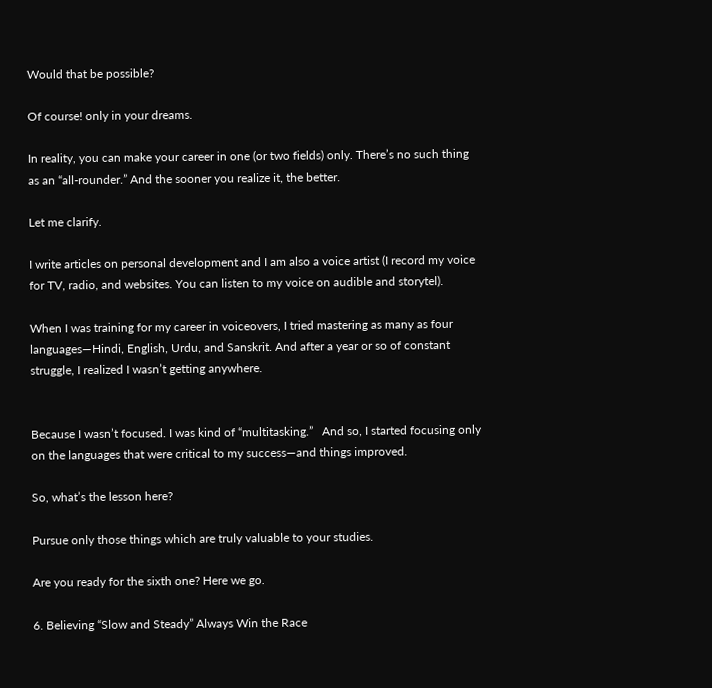Would that be possible?

Of course! only in your dreams.

In reality, you can make your career in one (or two fields) only. There’s no such thing as an “all-rounder.” And the sooner you realize it, the better.

Let me clarify.

I write articles on personal development and I am also a voice artist (I record my voice for TV, radio, and websites. You can listen to my voice on audible and storytel).

When I was training for my career in voiceovers, I tried mastering as many as four languages—Hindi, English, Urdu, and Sanskrit. And after a year or so of constant struggle, I realized I wasn’t getting anywhere.


Because I wasn’t focused. I was kind of “multitasking.”   And so, I started focusing only on the languages that were critical to my success—and things improved.

So, what’s the lesson here?

Pursue only those things which are truly valuable to your studies.

Are you ready for the sixth one? Here we go.

6. Believing “Slow and Steady” Always Win the Race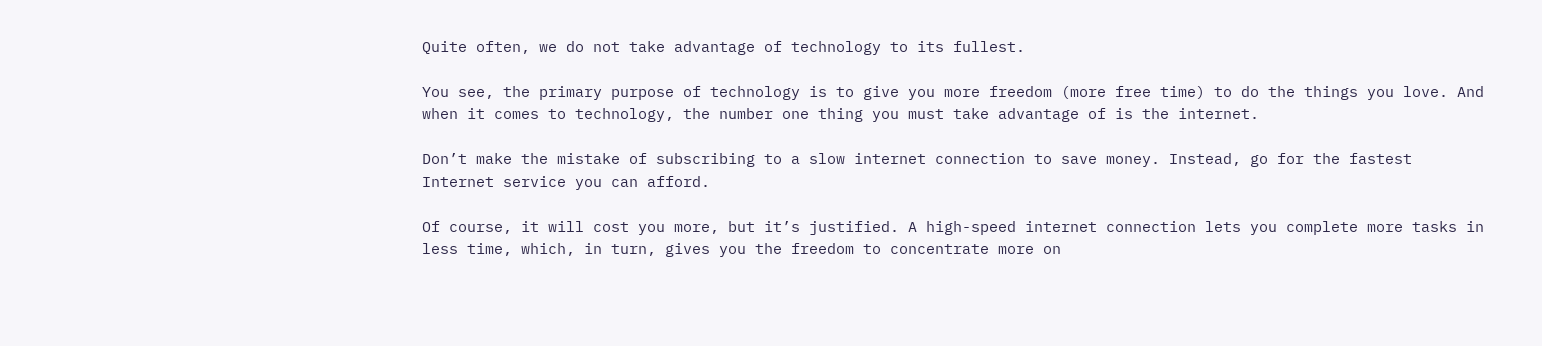Quite often, we do not take advantage of technology to its fullest.

You see, the primary purpose of technology is to give you more freedom (more free time) to do the things you love. And when it comes to technology, the number one thing you must take advantage of is the internet.

Don’t make the mistake of subscribing to a slow internet connection to save money. Instead, go for the fastest Internet service you can afford.

Of course, it will cost you more, but it’s justified. A high-speed internet connection lets you complete more tasks in less time, which, in turn, gives you the freedom to concentrate more on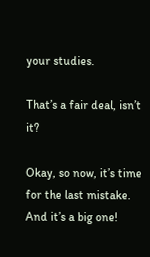your studies.

That’s a fair deal, isn’t it?

Okay, so now, it’s time for the last mistake. And it’s a big one!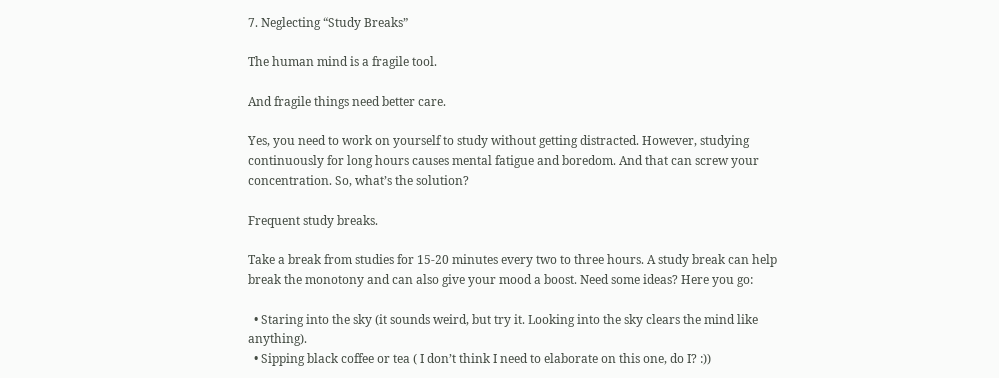7. Neglecting “Study Breaks”

The human mind is a fragile tool.

And fragile things need better care.

Yes, you need to work on yourself to study without getting distracted. However, studying continuously for long hours causes mental fatigue and boredom. And that can screw your concentration. So, what’s the solution?

Frequent study breaks.

Take a break from studies for 15-20 minutes every two to three hours. A study break can help break the monotony and can also give your mood a boost. Need some ideas? Here you go:

  • Staring into the sky (it sounds weird, but try it. Looking into the sky clears the mind like anything).
  • Sipping black coffee or tea ( I don’t think I need to elaborate on this one, do I? :))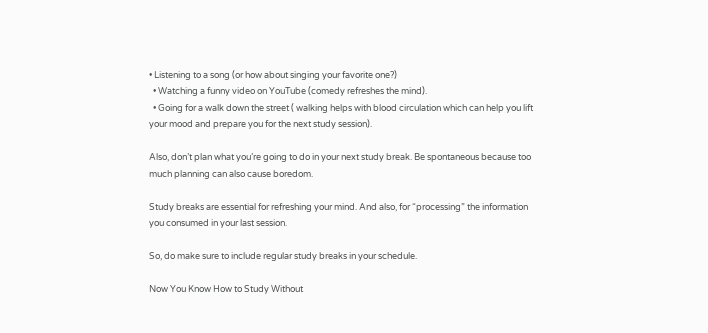• Listening to a song (or how about singing your favorite one?)
  • Watching a funny video on YouTube (comedy refreshes the mind).
  • Going for a walk down the street ( walking helps with blood circulation which can help you lift your mood and prepare you for the next study session).

Also, don’t plan what you’re going to do in your next study break. Be spontaneous because too much planning can also cause boredom.

Study breaks are essential for refreshing your mind. And also, for “processing” the information you consumed in your last session.

So, do make sure to include regular study breaks in your schedule.

Now You Know How to Study Without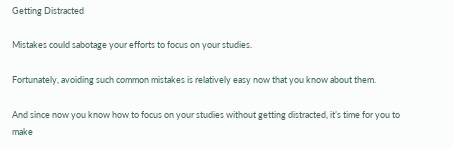Getting Distracted

Mistakes could sabotage your efforts to focus on your studies.

Fortunately, avoiding such common mistakes is relatively easy now that you know about them.

And since now you know how to focus on your studies without getting distracted, it’s time for you to make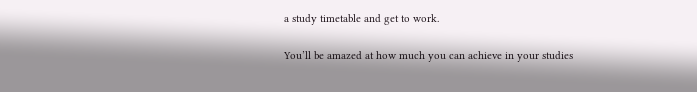a study timetable and get to work.

You’ll be amazed at how much you can achieve in your studies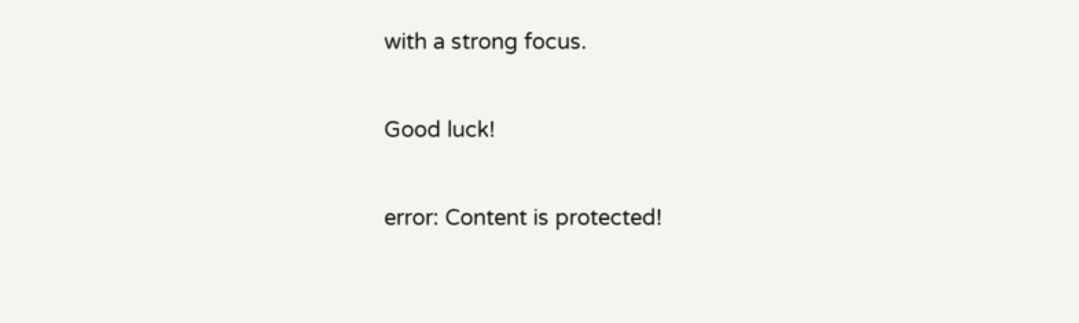with a strong focus.

Good luck!

error: Content is protected!